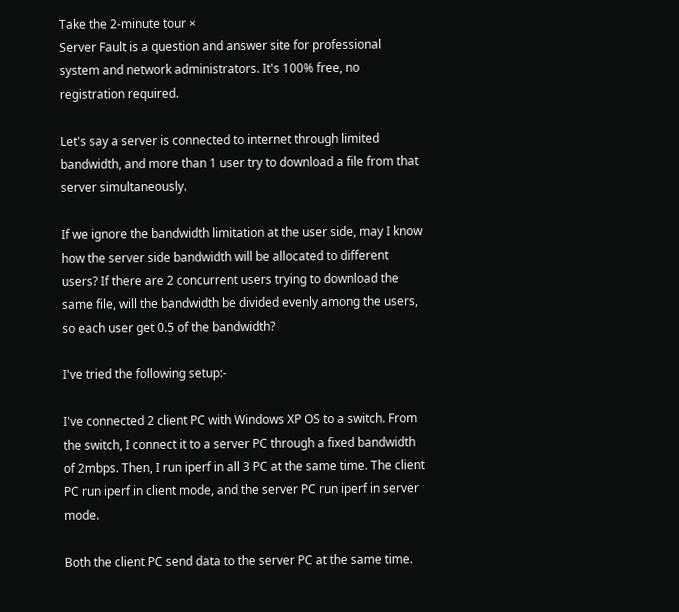Take the 2-minute tour ×
Server Fault is a question and answer site for professional system and network administrators. It's 100% free, no registration required.

Let's say a server is connected to internet through limited bandwidth, and more than 1 user try to download a file from that server simultaneously.

If we ignore the bandwidth limitation at the user side, may I know how the server side bandwidth will be allocated to different users? If there are 2 concurrent users trying to download the same file, will the bandwidth be divided evenly among the users, so each user get 0.5 of the bandwidth?

I've tried the following setup:-

I've connected 2 client PC with Windows XP OS to a switch. From the switch, I connect it to a server PC through a fixed bandwidth of 2mbps. Then, I run iperf in all 3 PC at the same time. The client PC run iperf in client mode, and the server PC run iperf in server mode.

Both the client PC send data to the server PC at the same time.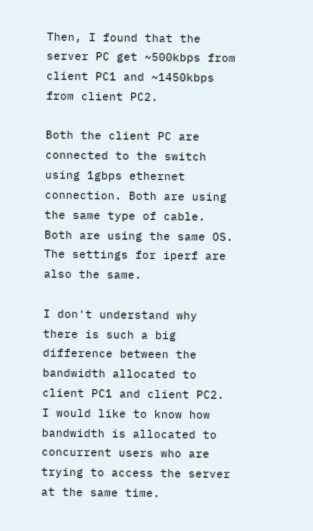Then, I found that the server PC get ~500kbps from client PC1 and ~1450kbps from client PC2.

Both the client PC are connected to the switch using 1gbps ethernet connection. Both are using the same type of cable. Both are using the same OS. The settings for iperf are also the same.

I don't understand why there is such a big difference between the bandwidth allocated to client PC1 and client PC2. I would like to know how bandwidth is allocated to concurrent users who are trying to access the server at the same time.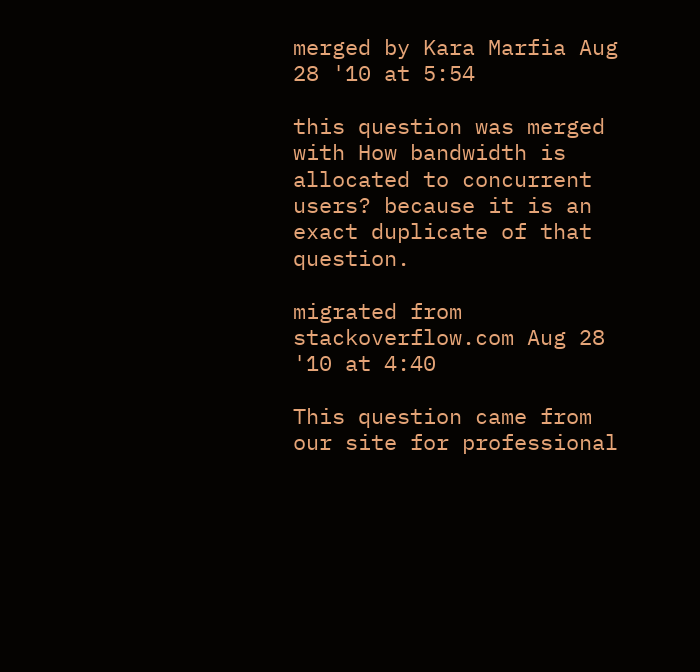merged by Kara Marfia Aug 28 '10 at 5:54

this question was merged with How bandwidth is allocated to concurrent users? because it is an exact duplicate of that question.

migrated from stackoverflow.com Aug 28 '10 at 4:40

This question came from our site for professional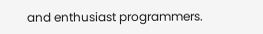and enthusiast programmers.